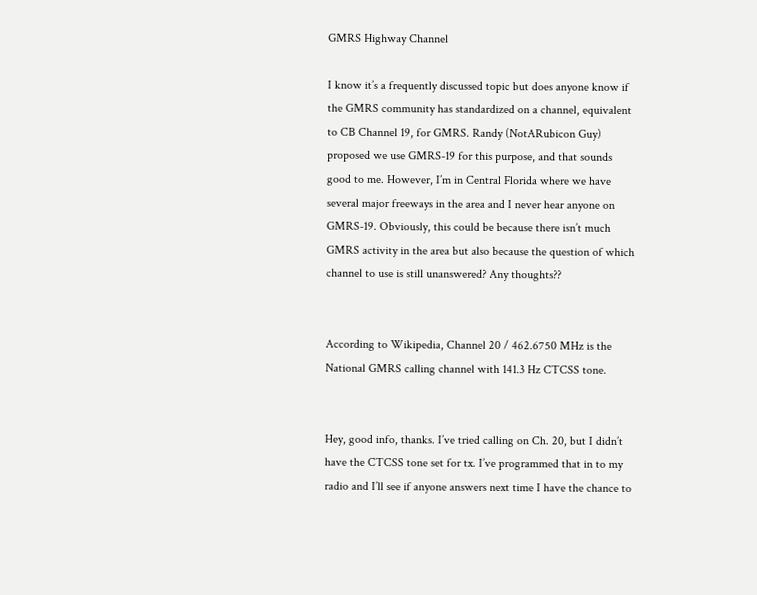GMRS Highway Channel

I know it’s a frequently discussed topic but does anyone know if the GMRS community has standardized on a channel, equivalent to CB Channel 19, for GMRS. Randy (NotARubicon Guy) proposed we use GMRS-19 for this purpose, and that sounds good to me. However, I’m in Central Florida where we have several major freeways in the area and I never hear anyone on GMRS-19. Obviously, this could be because there isn’t much GMRS activity in the area but also because the question of which channel to use is still unanswered? Any thoughts??


According to Wikipedia, Channel 20 / 462.6750 MHz is the National GMRS calling channel with 141.3 Hz CTCSS tone.


Hey, good info, thanks. I’ve tried calling on Ch. 20, but I didn’t have the CTCSS tone set for tx. I’ve programmed that in to my radio and I’ll see if anyone answers next time I have the chance to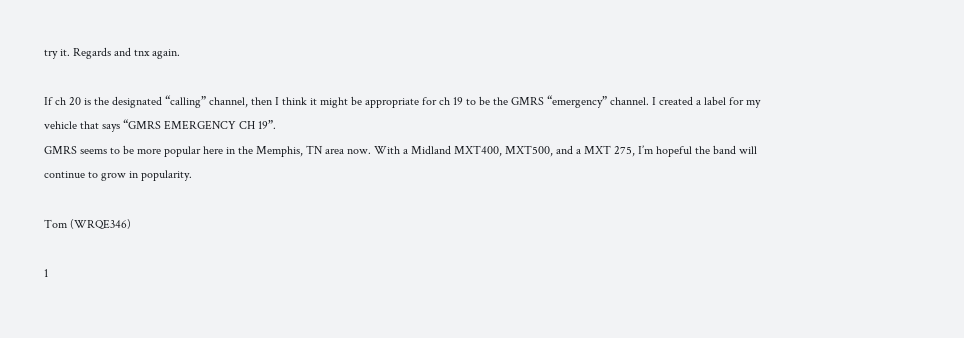try it. Regards and tnx again.

If ch 20 is the designated “calling” channel, then I think it might be appropriate for ch 19 to be the GMRS “emergency” channel. I created a label for my vehicle that says “GMRS EMERGENCY CH 19”.
GMRS seems to be more popular here in the Memphis, TN area now. With a Midland MXT400, MXT500, and a MXT 275, I’m hopeful the band will continue to grow in popularity.

Tom (WRQE346)

1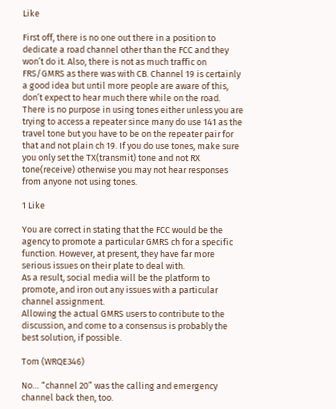Like

First off, there is no one out there in a position to dedicate a road channel other than the FCC and they won’t do it. Also, there is not as much traffic on FRS/GMRS as there was with CB. Channel 19 is certainly a good idea but until more people are aware of this, don’t expect to hear much there while on the road. There is no purpose in using tones either unless you are trying to access a repeater since many do use 141 as the travel tone but you have to be on the repeater pair for that and not plain ch 19. If you do use tones, make sure you only set the TX(transmit) tone and not RX tone(receive) otherwise you may not hear responses from anyone not using tones.

1 Like

You are correct in stating that the FCC would be the agency to promote a particular GMRS ch for a specific function. However, at present, they have far more serious issues on their plate to deal with.
As a result, social media will be the platform to promote, and iron out any issues with a particular channel assignment.
Allowing the actual GMRS users to contribute to the discussion, and come to a consensus is probably the best solution, if possible.

Tom (WRQE346)

No… “channel 20” was the calling and emergency channel back then, too.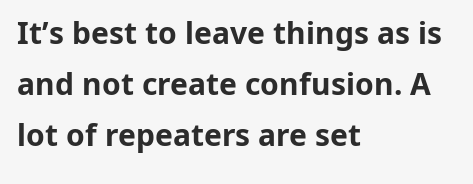It’s best to leave things as is and not create confusion. A lot of repeaters are set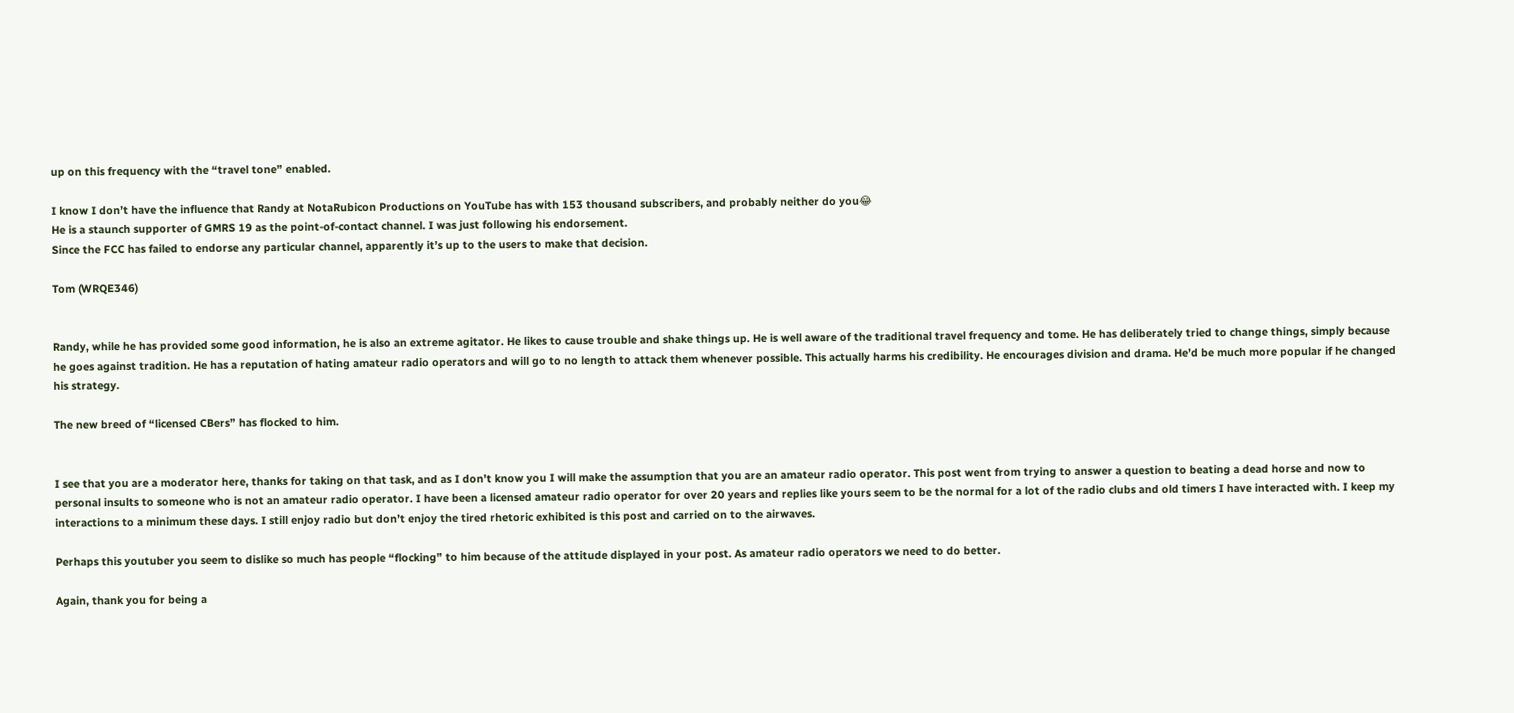up on this frequency with the “travel tone” enabled.

I know I don’t have the influence that Randy at NotaRubicon Productions on YouTube has with 153 thousand subscribers, and probably neither do you😂
He is a staunch supporter of GMRS 19 as the point-of-contact channel. I was just following his endorsement.
Since the FCC has failed to endorse any particular channel, apparently it’s up to the users to make that decision.

Tom (WRQE346)


Randy, while he has provided some good information, he is also an extreme agitator. He likes to cause trouble and shake things up. He is well aware of the traditional travel frequency and tome. He has deliberately tried to change things, simply because he goes against tradition. He has a reputation of hating amateur radio operators and will go to no length to attack them whenever possible. This actually harms his credibility. He encourages division and drama. He’d be much more popular if he changed his strategy.

The new breed of “licensed CBers” has flocked to him.


I see that you are a moderator here, thanks for taking on that task, and as I don’t know you I will make the assumption that you are an amateur radio operator. This post went from trying to answer a question to beating a dead horse and now to personal insults to someone who is not an amateur radio operator. I have been a licensed amateur radio operator for over 20 years and replies like yours seem to be the normal for a lot of the radio clubs and old timers I have interacted with. I keep my interactions to a minimum these days. I still enjoy radio but don’t enjoy the tired rhetoric exhibited is this post and carried on to the airwaves.

Perhaps this youtuber you seem to dislike so much has people “flocking” to him because of the attitude displayed in your post. As amateur radio operators we need to do better.

Again, thank you for being a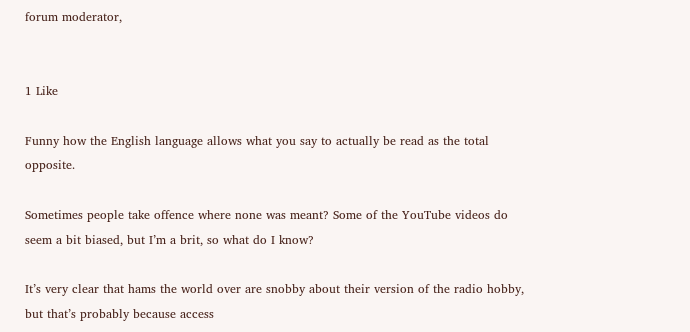forum moderator,


1 Like

Funny how the English language allows what you say to actually be read as the total opposite.

Sometimes people take offence where none was meant? Some of the YouTube videos do seem a bit biased, but I’m a brit, so what do I know?

It’s very clear that hams the world over are snobby about their version of the radio hobby, but that’s probably because access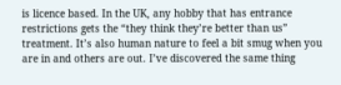is licence based. In the UK, any hobby that has entrance restrictions gets the “they think they’re better than us” treatment. It’s also human nature to feel a bit smug when you are in and others are out. I’ve discovered the same thing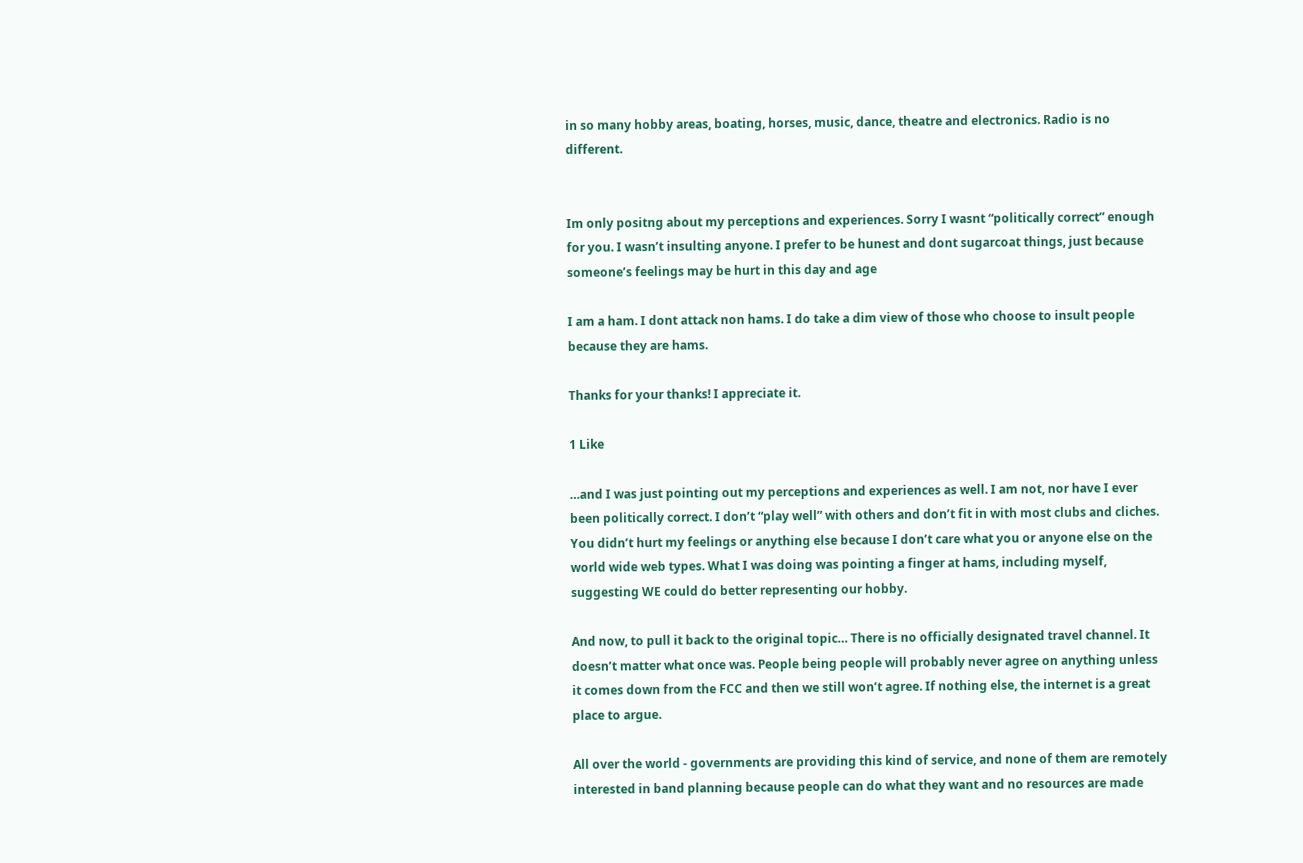in so many hobby areas, boating, horses, music, dance, theatre and electronics. Radio is no different.


Im only positng about my perceptions and experiences. Sorry I wasnt “politically correct” enough for you. I wasn’t insulting anyone. I prefer to be hunest and dont sugarcoat things, just because someone’s feelings may be hurt in this day and age

I am a ham. I dont attack non hams. I do take a dim view of those who choose to insult people because they are hams.

Thanks for your thanks! I appreciate it.

1 Like

…and I was just pointing out my perceptions and experiences as well. I am not, nor have I ever been politically correct. I don’t “play well” with others and don’t fit in with most clubs and cliches. You didn’t hurt my feelings or anything else because I don’t care what you or anyone else on the world wide web types. What I was doing was pointing a finger at hams, including myself, suggesting WE could do better representing our hobby.

And now, to pull it back to the original topic… There is no officially designated travel channel. It doesn’t matter what once was. People being people will probably never agree on anything unless it comes down from the FCC and then we still won’t agree. If nothing else, the internet is a great place to argue.

All over the world - governments are providing this kind of service, and none of them are remotely interested in band planning because people can do what they want and no resources are made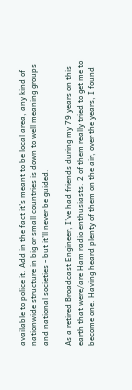available to police it. Add in the fact it’s meant to be local area, any kind of nationwide structure in big or small countries is down to well meaning groups and national societies - but it’ll never be guided.

As a retired Broadcast Engineer, I’ve had friends during my 79 years on this earth that were/are Ham radio enthusiasts. 2 of them really tried to get me to become one. Having heard plenty of them on the air, over the years, I found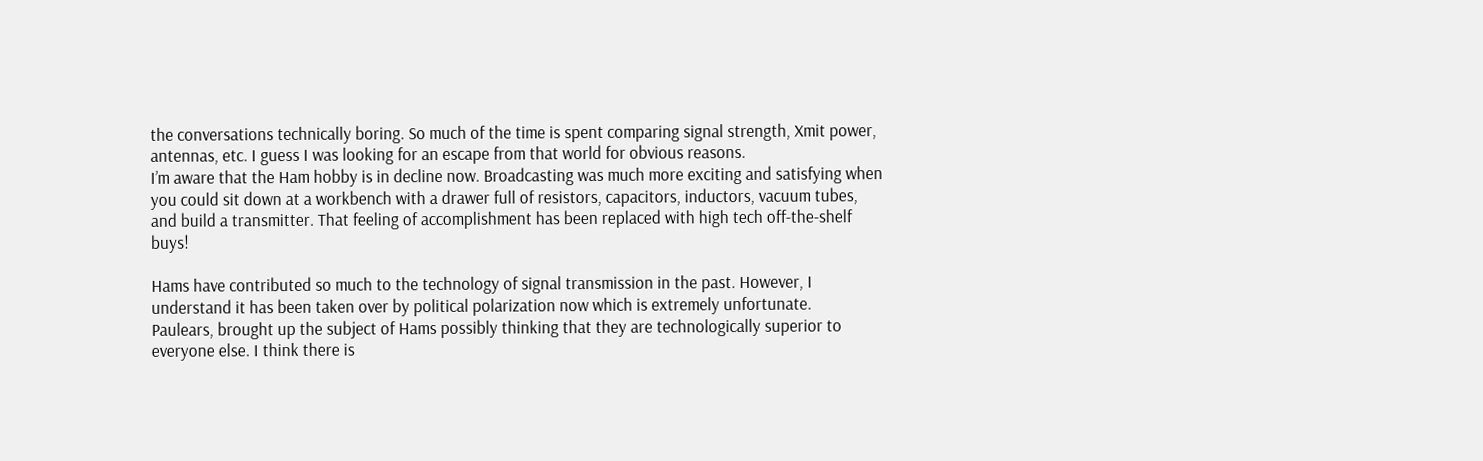the conversations technically boring. So much of the time is spent comparing signal strength, Xmit power, antennas, etc. I guess I was looking for an escape from that world for obvious reasons.
I’m aware that the Ham hobby is in decline now. Broadcasting was much more exciting and satisfying when you could sit down at a workbench with a drawer full of resistors, capacitors, inductors, vacuum tubes, and build a transmitter. That feeling of accomplishment has been replaced with high tech off-the-shelf buys!

Hams have contributed so much to the technology of signal transmission in the past. However, I understand it has been taken over by political polarization now which is extremely unfortunate.
Paulears, brought up the subject of Hams possibly thinking that they are technologically superior to everyone else. I think there is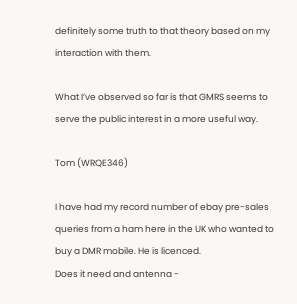definitely some truth to that theory based on my interaction with them.

What I’ve observed so far is that GMRS seems to serve the public interest in a more useful way.

Tom (WRQE346)

I have had my record number of ebay pre-sales queries from a ham here in the UK who wanted to buy a DMR mobile. He is licenced.
Does it need and antenna -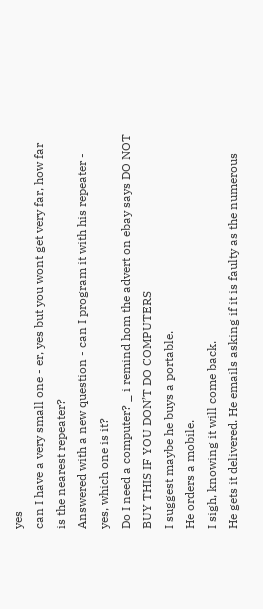yes
can I have a very small one - er, yes but you wont get very far, how far is the nearest repeater?
Answered with a new question - can I program it with his repeater - yes, which one is it?
Do I need a computer? _ i remind hom the advert on ebay says DO NOT BUY THIS IF YOU DON’T DO COMPUTERS
I suggest maybe he buys a portable.
He orders a mobile.
I sigh, knowing it will come back.
He gets it delivered. He emails asking if it is faulty as the numerous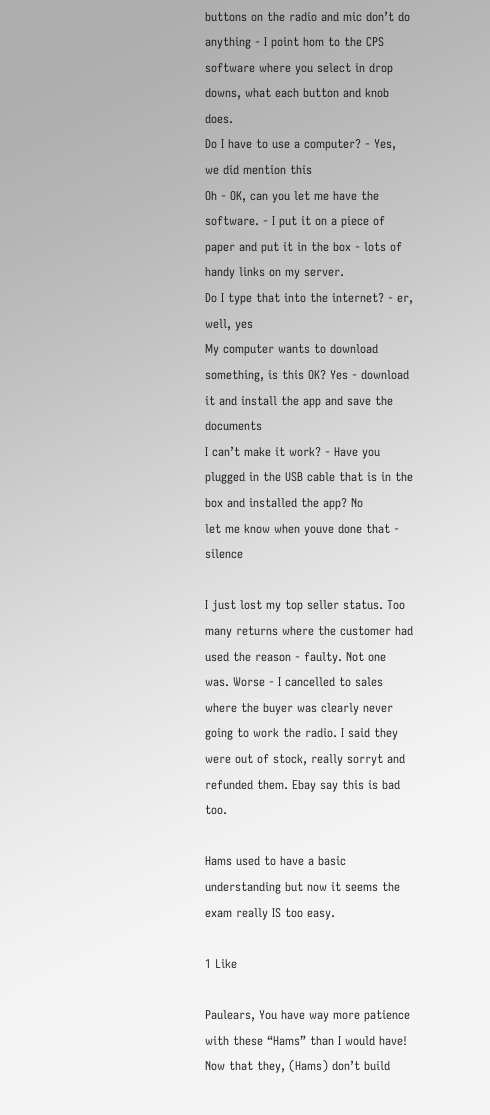buttons on the radio and mic don’t do anything - I point hom to the CPS software where you select in drop downs, what each button and knob does.
Do I have to use a computer? - Yes, we did mention this
Oh - OK, can you let me have the software. - I put it on a piece of paper and put it in the box - lots of handy links on my server.
Do I type that into the internet? - er, well, yes
My computer wants to download something, is this OK? Yes - download it and install the app and save the documents
I can’t make it work? - Have you plugged in the USB cable that is in the box and installed the app? No
let me know when youve done that - silence

I just lost my top seller status. Too many returns where the customer had used the reason - faulty. Not one was. Worse - I cancelled to sales where the buyer was clearly never going to work the radio. I said they were out of stock, really sorryt and refunded them. Ebay say this is bad too.

Hams used to have a basic understanding but now it seems the exam really IS too easy.

1 Like

Paulears, You have way more patience with these “Hams” than I would have! Now that they, (Hams) don’t build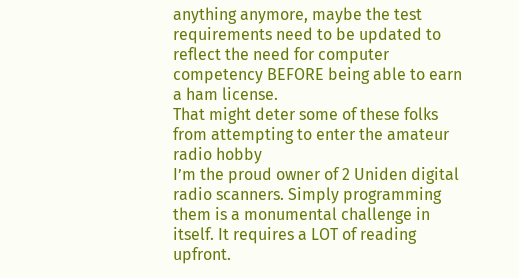anything anymore, maybe the test requirements need to be updated to reflect the need for computer competency BEFORE being able to earn a ham license.
That might deter some of these folks from attempting to enter the amateur radio hobby
I’m the proud owner of 2 Uniden digital radio scanners. Simply programming them is a monumental challenge in itself. It requires a LOT of reading upfront.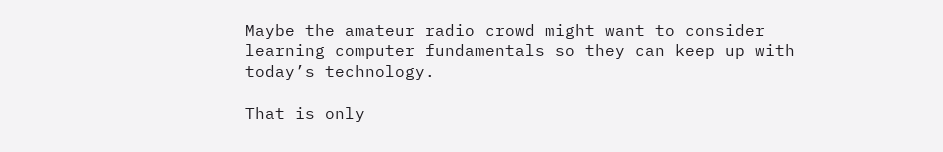Maybe the amateur radio crowd might want to consider learning computer fundamentals so they can keep up with today’s technology.

That is only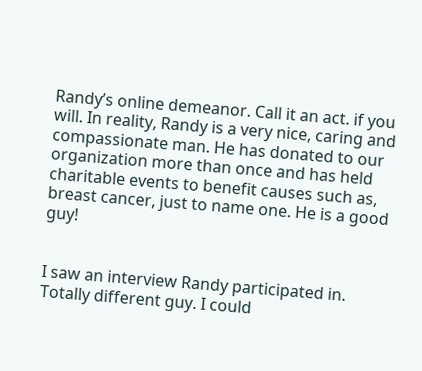Randy’s online demeanor. Call it an act. if you will. In reality, Randy is a very nice, caring and compassionate man. He has donated to our organization more than once and has held charitable events to benefit causes such as, breast cancer, just to name one. He is a good guy!


I saw an interview Randy participated in. Totally different guy. I could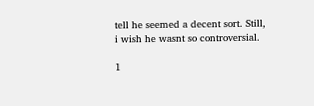tell he seemed a decent sort. Still, i wish he wasnt so controversial.

1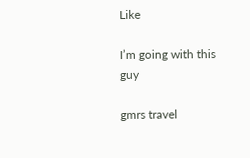Like

I’m going with this guy

gmrs travel